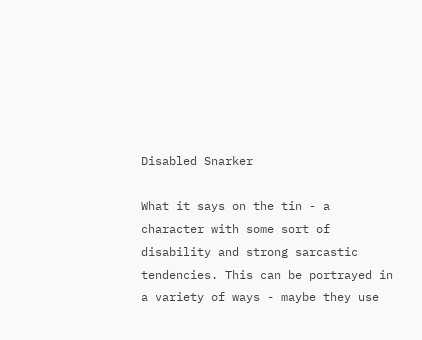Disabled Snarker

What it says on the tin - a character with some sort of disability and strong sarcastic tendencies. This can be portrayed in a variety of ways - maybe they use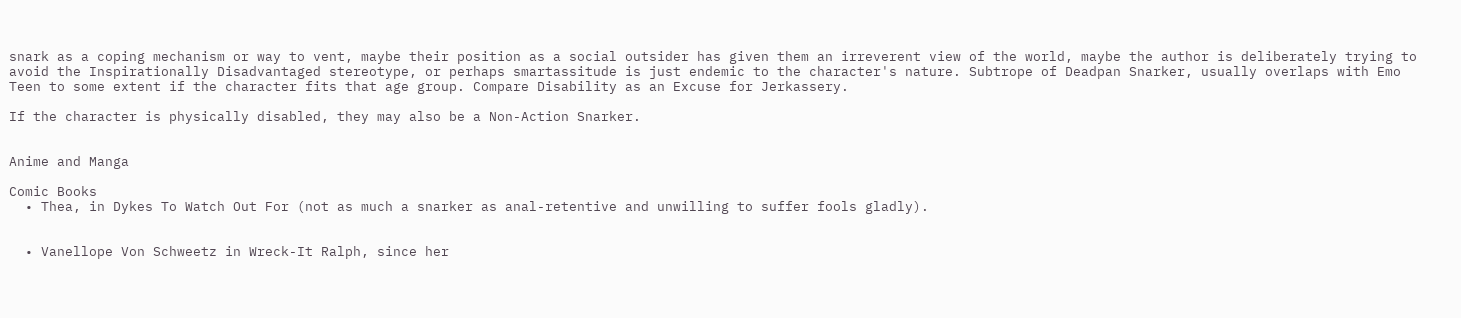snark as a coping mechanism or way to vent, maybe their position as a social outsider has given them an irreverent view of the world, maybe the author is deliberately trying to avoid the Inspirationally Disadvantaged stereotype, or perhaps smartassitude is just endemic to the character's nature. Subtrope of Deadpan Snarker, usually overlaps with Emo Teen to some extent if the character fits that age group. Compare Disability as an Excuse for Jerkassery.

If the character is physically disabled, they may also be a Non-Action Snarker.


Anime and Manga

Comic Books
  • Thea, in Dykes To Watch Out For (not as much a snarker as anal-retentive and unwilling to suffer fools gladly).


  • Vanellope Von Schweetz in Wreck-It Ralph, since her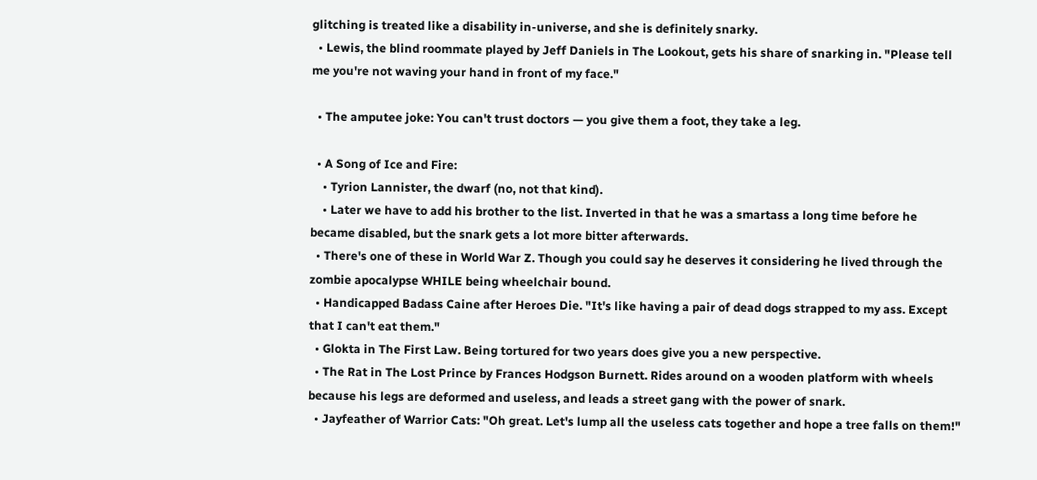glitching is treated like a disability in-universe, and she is definitely snarky.
  • Lewis, the blind roommate played by Jeff Daniels in The Lookout, gets his share of snarking in. "Please tell me you're not waving your hand in front of my face."

  • The amputee joke: You can't trust doctors — you give them a foot, they take a leg.

  • A Song of Ice and Fire:
    • Tyrion Lannister, the dwarf (no, not that kind).
    • Later we have to add his brother to the list. Inverted in that he was a smartass a long time before he became disabled, but the snark gets a lot more bitter afterwards.
  • There's one of these in World War Z. Though you could say he deserves it considering he lived through the zombie apocalypse WHILE being wheelchair bound.
  • Handicapped Badass Caine after Heroes Die. "It's like having a pair of dead dogs strapped to my ass. Except that I can't eat them."
  • Glokta in The First Law. Being tortured for two years does give you a new perspective.
  • The Rat in The Lost Prince by Frances Hodgson Burnett. Rides around on a wooden platform with wheels because his legs are deformed and useless, and leads a street gang with the power of snark.
  • Jayfeather of Warrior Cats: "Oh great. Let's lump all the useless cats together and hope a tree falls on them!"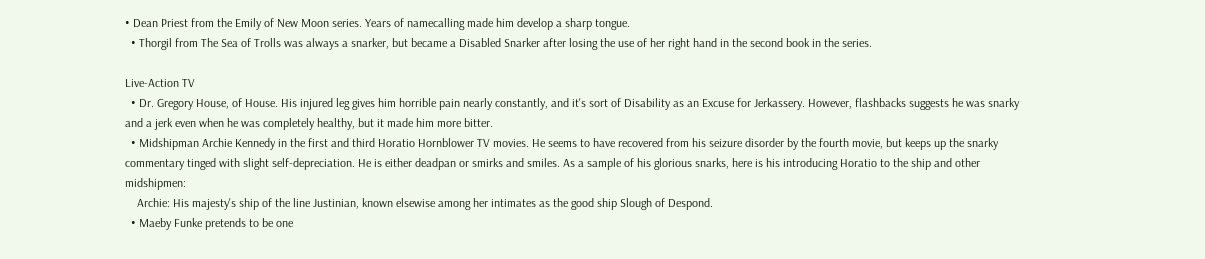• Dean Priest from the Emily of New Moon series. Years of namecalling made him develop a sharp tongue.
  • Thorgil from The Sea of Trolls was always a snarker, but became a Disabled Snarker after losing the use of her right hand in the second book in the series.

Live-Action TV
  • Dr. Gregory House, of House. His injured leg gives him horrible pain nearly constantly, and it's sort of Disability as an Excuse for Jerkassery. However, flashbacks suggests he was snarky and a jerk even when he was completely healthy, but it made him more bitter.
  • Midshipman Archie Kennedy in the first and third Horatio Hornblower TV movies. He seems to have recovered from his seizure disorder by the fourth movie, but keeps up the snarky commentary tinged with slight self-depreciation. He is either deadpan or smirks and smiles. As a sample of his glorious snarks, here is his introducing Horatio to the ship and other midshipmen:
    Archie: His majesty's ship of the line Justinian, known elsewise among her intimates as the good ship Slough of Despond.
  • Maeby Funke pretends to be one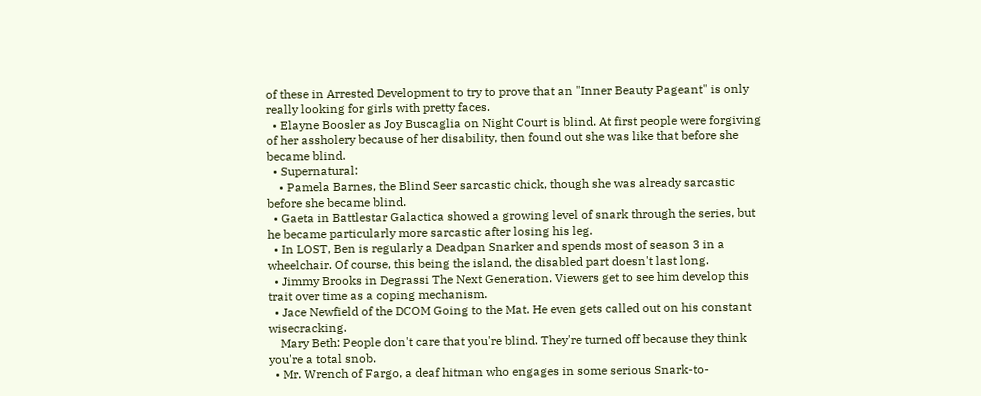of these in Arrested Development to try to prove that an "Inner Beauty Pageant" is only really looking for girls with pretty faces.
  • Elayne Boosler as Joy Buscaglia on Night Court is blind. At first people were forgiving of her assholery because of her disability, then found out she was like that before she became blind.
  • Supernatural:
    • Pamela Barnes, the Blind Seer sarcastic chick, though she was already sarcastic before she became blind.
  • Gaeta in Battlestar Galactica showed a growing level of snark through the series, but he became particularly more sarcastic after losing his leg.
  • In LOST, Ben is regularly a Deadpan Snarker and spends most of season 3 in a wheelchair. Of course, this being the island, the disabled part doesn't last long.
  • Jimmy Brooks in Degrassi The Next Generation. Viewers get to see him develop this trait over time as a coping mechanism.
  • Jace Newfield of the DCOM Going to the Mat. He even gets called out on his constant wisecracking.
    Mary Beth: People don't care that you're blind. They're turned off because they think you're a total snob.
  • Mr. Wrench of Fargo, a deaf hitman who engages in some serious Snark-to-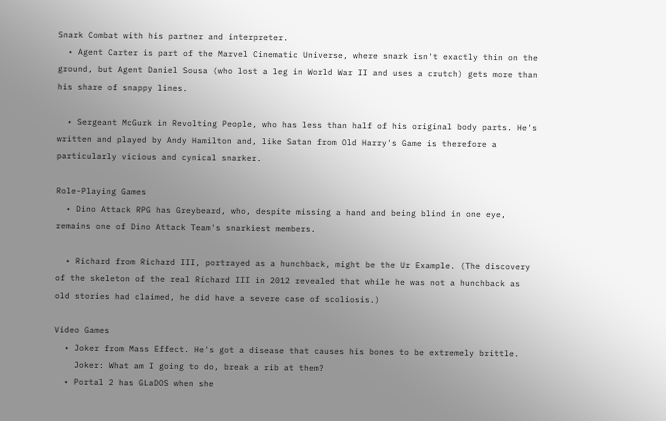Snark Combat with his partner and interpreter.
  • Agent Carter is part of the Marvel Cinematic Universe, where snark isn't exactly thin on the ground, but Agent Daniel Sousa (who lost a leg in World War II and uses a crutch) gets more than his share of snappy lines.

  • Sergeant McGurk in Revolting People, who has less than half of his original body parts. He's written and played by Andy Hamilton and, like Satan from Old Harry's Game is therefore a particularly vicious and cynical snarker.

Role-Playing Games
  • Dino Attack RPG has Greybeard, who, despite missing a hand and being blind in one eye, remains one of Dino Attack Team's snarkiest members.

  • Richard from Richard III, portrayed as a hunchback, might be the Ur Example. (The discovery of the skeleton of the real Richard III in 2012 revealed that while he was not a hunchback as old stories had claimed, he did have a severe case of scoliosis.)

Video Games
  • Joker from Mass Effect. He's got a disease that causes his bones to be extremely brittle.
    Joker: What am I going to do, break a rib at them?
  • Portal 2 has GLaDOS when she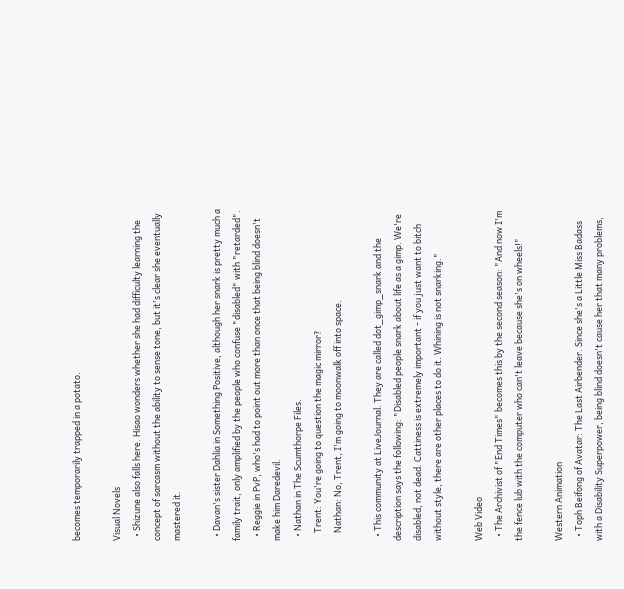becomes temporarily trapped in a potato.

Visual Novels
  • Shizune also falls here. Hisao wonders whether she had difficulty learning the concept of sarcasm without the ability to sense tone, but it's clear she eventually mastered it.

  • Davan's sister Dahlia in Something Positive, although her snark is pretty much a family trait, only amplified by the people who confuse "disabled" with "retarded".
  • Reggie in PvP, who's had to point out more than once that being blind doesn't make him Daredevil.
  • Nathan in The Scumthorpe Files.
    Trent: You're going to question the magic mirror?
    Nathan: No, Trent, I'm going to moonwalk off into space.

  • This community at LiveJournal. They are called dot_gimp_snark and the description says the following: "Disabled people snark about life as a gimp. We're disabled, not dead. Cattiness is extremely important - if you just want to bitch without style, there are other places to do it. Whining is not snarking."

Web Video
  • The Archivist of "End Times" becomes this by the second season: "And now I'm the fence lub with the computer who can't leave because she's on wheels!"

Western Animation
  • Toph Beifong of Avatar: The Last Airbender. Since she's a Little Miss Badass with a Disability Superpower, being blind doesn't cause her that many problems,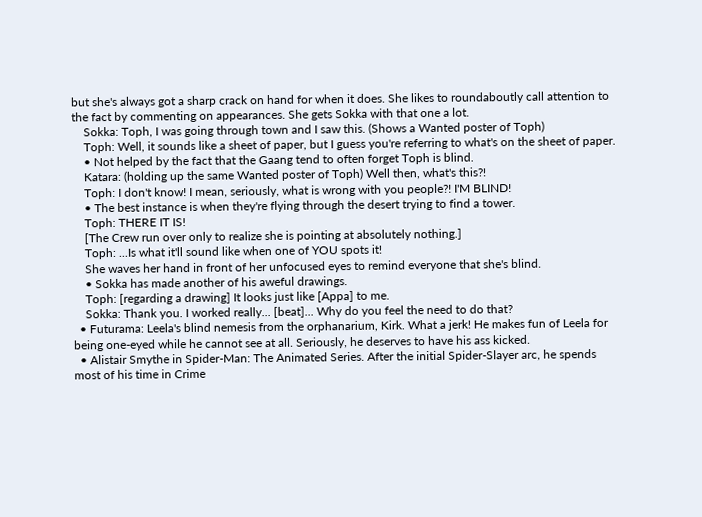but she's always got a sharp crack on hand for when it does. She likes to roundaboutly call attention to the fact by commenting on appearances. She gets Sokka with that one a lot.
    Sokka: Toph, I was going through town and I saw this. (Shows a Wanted poster of Toph)
    Toph: Well, it sounds like a sheet of paper, but I guess you're referring to what's on the sheet of paper.
    • Not helped by the fact that the Gaang tend to often forget Toph is blind.
    Katara: (holding up the same Wanted poster of Toph) Well then, what's this?!
    Toph: I don't know! I mean, seriously, what is wrong with you people?! I'M BLIND!
    • The best instance is when they're flying through the desert trying to find a tower.
    Toph: THERE IT IS!
    [The Crew run over only to realize she is pointing at absolutely nothing.]
    Toph: ...Is what it'll sound like when one of YOU spots it!
    She waves her hand in front of her unfocused eyes to remind everyone that she's blind.
    • Sokka has made another of his aweful drawings.
    Toph: [regarding a drawing] It looks just like [Appa] to me.
    Sokka: Thank you. I worked really... [beat]... Why do you feel the need to do that?
  • Futurama: Leela's blind nemesis from the orphanarium, Kirk. What a jerk! He makes fun of Leela for being one-eyed while he cannot see at all. Seriously, he deserves to have his ass kicked.
  • Alistair Smythe in Spider-Man: The Animated Series. After the initial Spider-Slayer arc, he spends most of his time in Crime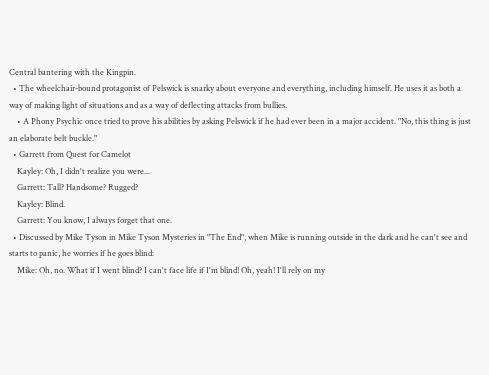Central bantering with the Kingpin.
  • The wheelchair-bound protagonist of Pelswick is snarky about everyone and everything, including himself. He uses it as both a way of making light of situations and as a way of deflecting attacks from bullies.
    • A Phony Psychic once tried to prove his abilities by asking Pelswick if he had ever been in a major accident. "No, this thing is just an elaborate belt buckle."
  • Garrett from Quest for Camelot
    Kayley: Oh, I didn't realize you were...
    Garrett: Tall? Handsome? Rugged?
    Kayley: Blind.
    Garrett: You know, I always forget that one.
  • Discussed by Mike Tyson in Mike Tyson Mysteries in "The End", when Mike is running outside in the dark and he can't see and starts to panic, he worries if he goes blind:
    Mike: Oh, no. What if I went blind? I can't face life if I'm blind! Oh, yeah! I'll rely on my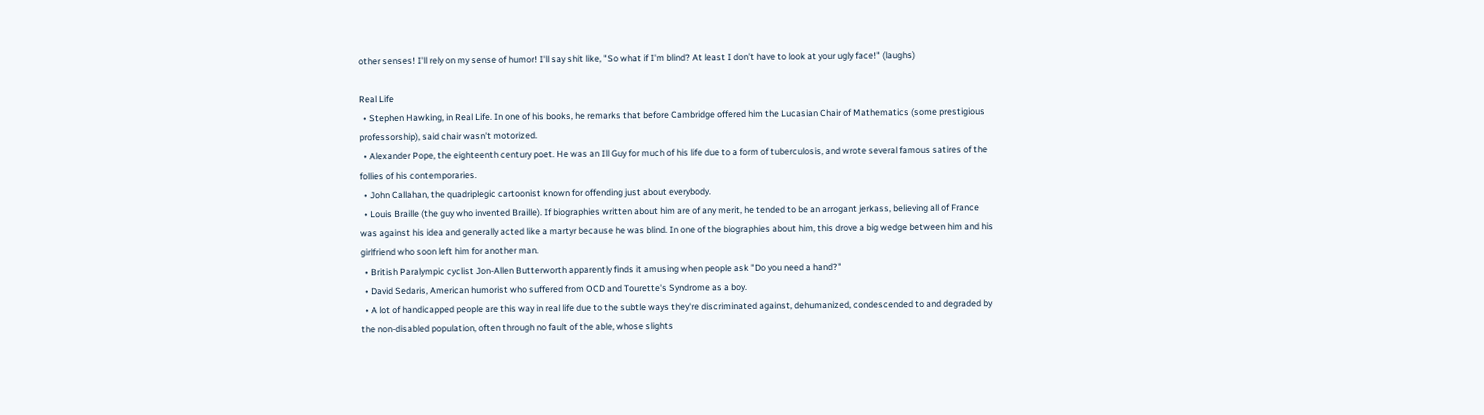other senses! I'll rely on my sense of humor! I'll say shit like, "So what if I'm blind? At least I don't have to look at your ugly face!" (laughs)

Real Life
  • Stephen Hawking, in Real Life. In one of his books, he remarks that before Cambridge offered him the Lucasian Chair of Mathematics (some prestigious professorship), said chair wasn't motorized.
  • Alexander Pope, the eighteenth century poet. He was an Ill Guy for much of his life due to a form of tuberculosis, and wrote several famous satires of the follies of his contemporaries.
  • John Callahan, the quadriplegic cartoonist known for offending just about everybody.
  • Louis Braille (the guy who invented Braille). If biographies written about him are of any merit, he tended to be an arrogant jerkass, believing all of France was against his idea and generally acted like a martyr because he was blind. In one of the biographies about him, this drove a big wedge between him and his girlfriend who soon left him for another man.
  • British Paralympic cyclist Jon-Allen Butterworth apparently finds it amusing when people ask "Do you need a hand?"
  • David Sedaris, American humorist who suffered from OCD and Tourette's Syndrome as a boy.
  • A lot of handicapped people are this way in real life due to the subtle ways they're discriminated against, dehumanized, condescended to and degraded by the non-disabled population, often through no fault of the able, whose slights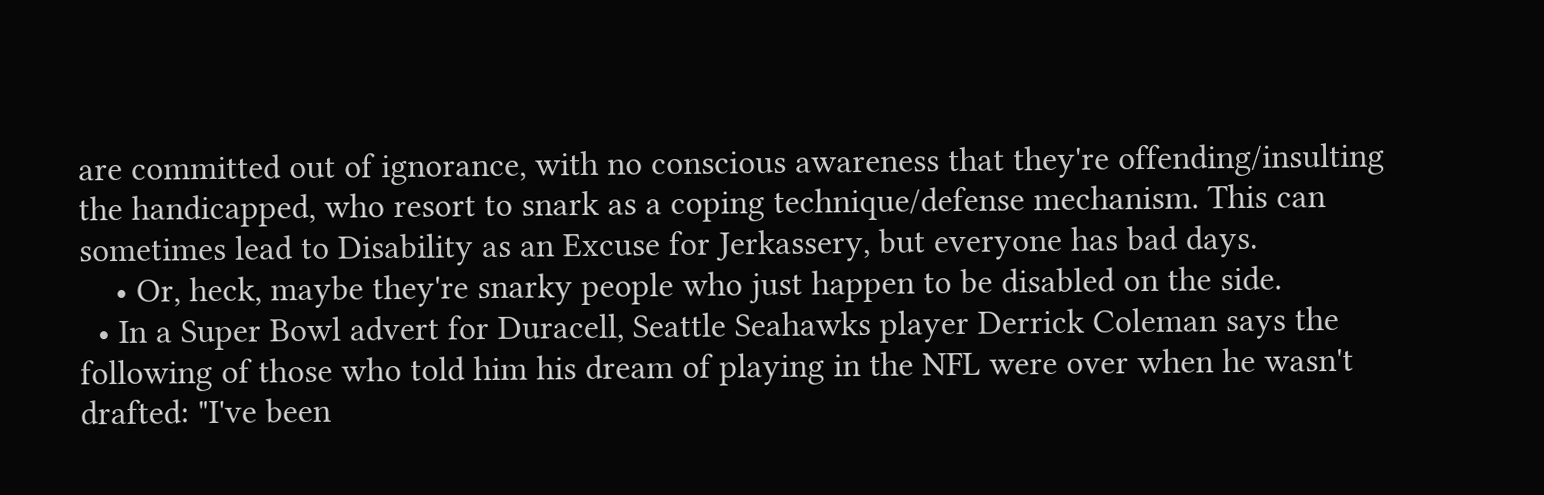are committed out of ignorance, with no conscious awareness that they're offending/insulting the handicapped, who resort to snark as a coping technique/defense mechanism. This can sometimes lead to Disability as an Excuse for Jerkassery, but everyone has bad days.
    • Or, heck, maybe they're snarky people who just happen to be disabled on the side.
  • In a Super Bowl advert for Duracell, Seattle Seahawks player Derrick Coleman says the following of those who told him his dream of playing in the NFL were over when he wasn't drafted: "I've been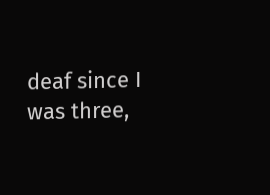deaf since I was three,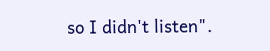so I didn't listen".